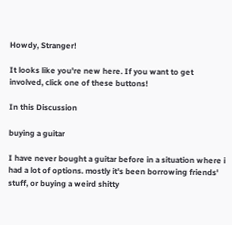Howdy, Stranger!

It looks like you're new here. If you want to get involved, click one of these buttons!

In this Discussion

buying a guitar

I have never bought a guitar before in a situation where i had a lot of options. mostly it's been borrowing friends' stuff, or buying a weird shitty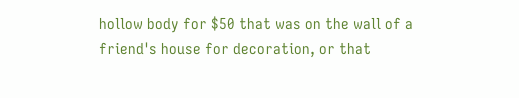hollow body for $50 that was on the wall of a friend's house for decoration, or that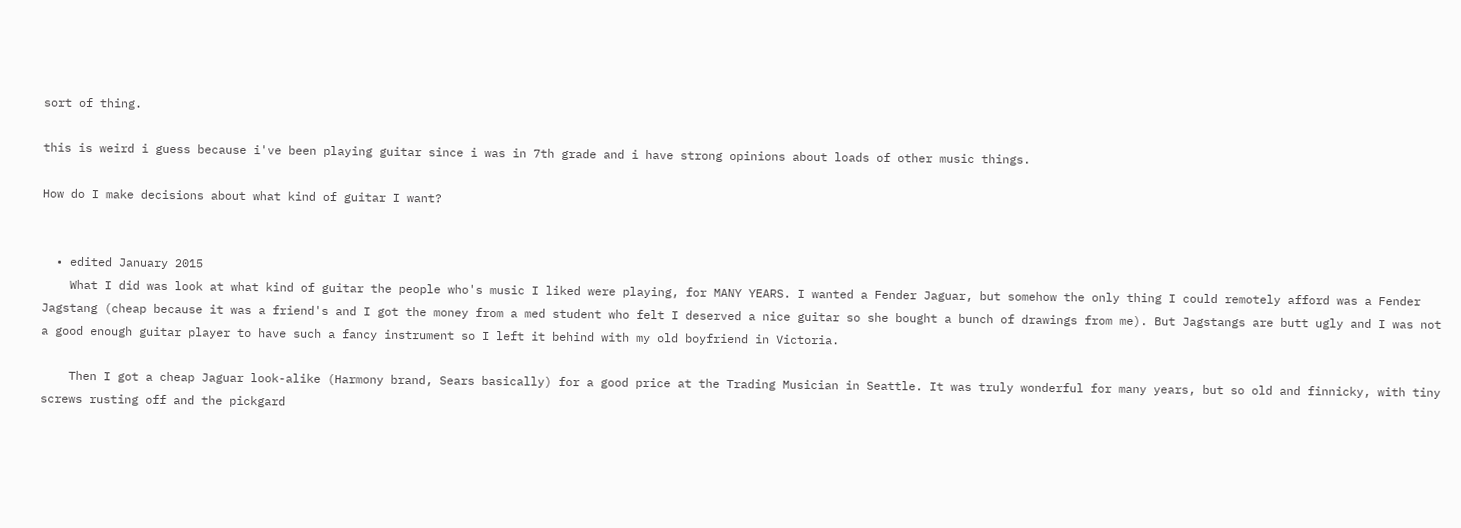sort of thing.

this is weird i guess because i've been playing guitar since i was in 7th grade and i have strong opinions about loads of other music things.

How do I make decisions about what kind of guitar I want?


  • edited January 2015
    What I did was look at what kind of guitar the people who's music I liked were playing, for MANY YEARS. I wanted a Fender Jaguar, but somehow the only thing I could remotely afford was a Fender Jagstang (cheap because it was a friend's and I got the money from a med student who felt I deserved a nice guitar so she bought a bunch of drawings from me). But Jagstangs are butt ugly and I was not a good enough guitar player to have such a fancy instrument so I left it behind with my old boyfriend in Victoria.

    Then I got a cheap Jaguar look-alike (Harmony brand, Sears basically) for a good price at the Trading Musician in Seattle. It was truly wonderful for many years, but so old and finnicky, with tiny screws rusting off and the pickgard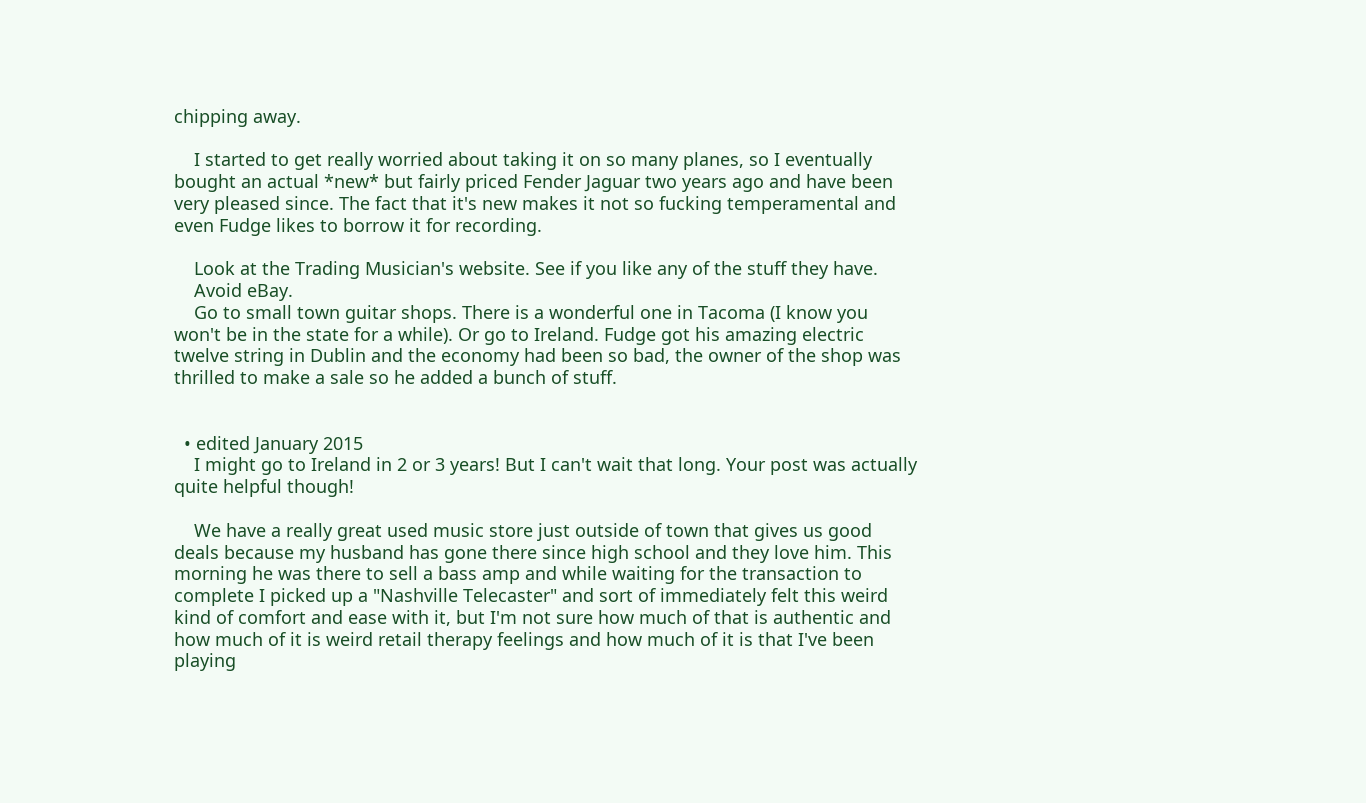chipping away.

    I started to get really worried about taking it on so many planes, so I eventually bought an actual *new* but fairly priced Fender Jaguar two years ago and have been very pleased since. The fact that it's new makes it not so fucking temperamental and even Fudge likes to borrow it for recording.

    Look at the Trading Musician's website. See if you like any of the stuff they have.
    Avoid eBay.
    Go to small town guitar shops. There is a wonderful one in Tacoma (I know you won't be in the state for a while). Or go to Ireland. Fudge got his amazing electric twelve string in Dublin and the economy had been so bad, the owner of the shop was thrilled to make a sale so he added a bunch of stuff.


  • edited January 2015
    I might go to Ireland in 2 or 3 years! But I can't wait that long. Your post was actually quite helpful though!

    We have a really great used music store just outside of town that gives us good deals because my husband has gone there since high school and they love him. This morning he was there to sell a bass amp and while waiting for the transaction to complete I picked up a "Nashville Telecaster" and sort of immediately felt this weird kind of comfort and ease with it, but I'm not sure how much of that is authentic and how much of it is weird retail therapy feelings and how much of it is that I've been playing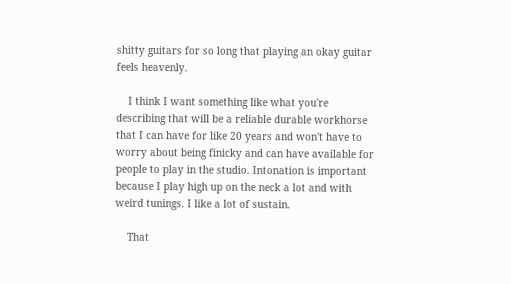shitty guitars for so long that playing an okay guitar feels heavenly.

    I think I want something like what you're describing that will be a reliable durable workhorse that I can have for like 20 years and won't have to worry about being finicky and can have available for people to play in the studio. Intonation is important because I play high up on the neck a lot and with weird tunings. I like a lot of sustain.

    That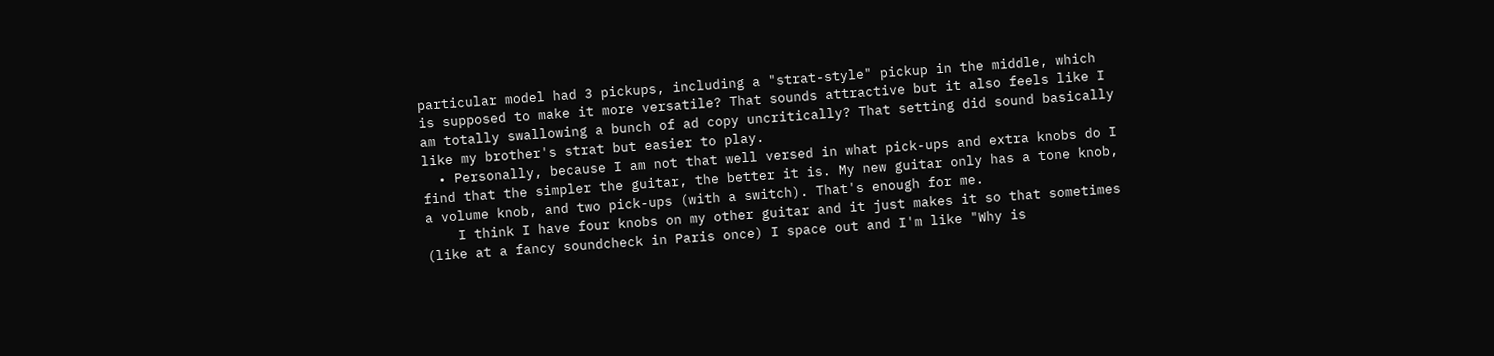particular model had 3 pickups, including a "strat-style" pickup in the middle, which is supposed to make it more versatile? That sounds attractive but it also feels like I am totally swallowing a bunch of ad copy uncritically? That setting did sound basically like my brother's strat but easier to play.
  • Personally, because I am not that well versed in what pick-ups and extra knobs do I find that the simpler the guitar, the better it is. My new guitar only has a tone knob, a volume knob, and two pick-ups (with a switch). That's enough for me.
    I think I have four knobs on my other guitar and it just makes it so that sometimes (like at a fancy soundcheck in Paris once) I space out and I'm like "Why is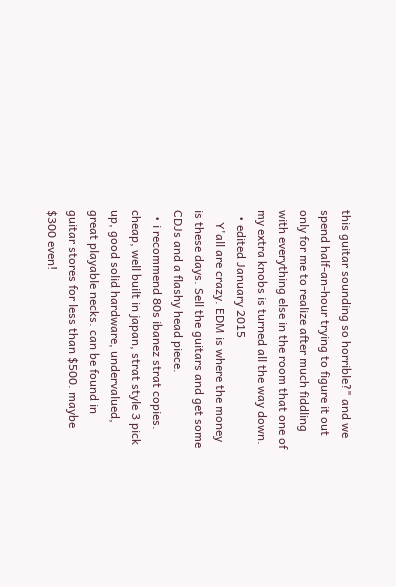this guitar sounding so horrible?" and we spend half-an-hour trying to figure it out only for me to realize after much fiddling with everything else in the room that one of my extra knobs is turned all the way down.
  • edited January 2015
    Y'all are crazy. EDM is where the money is these days. Sell the guitars and get some CDJs and a flashy head piece.
  • i recommend 80s ibanez strat copies. cheap, well built in japan, strat style 3 pick up, good solid hardware, undervalued, great playable necks. can be found in guitar stores for less than $500. maybe $300 even!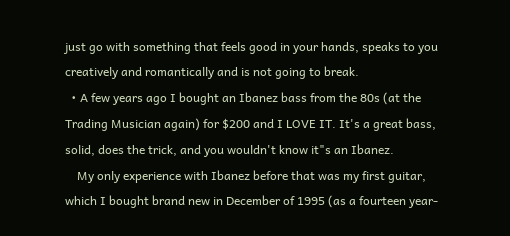just go with something that feels good in your hands, speaks to you creatively and romantically and is not going to break.
  • A few years ago I bought an Ibanez bass from the 80s (at the Trading Musician again) for $200 and I LOVE IT. It's a great bass, solid, does the trick, and you wouldn't know it"s an Ibanez.
    My only experience with Ibanez before that was my first guitar, which I bought brand new in December of 1995 (as a fourteen year-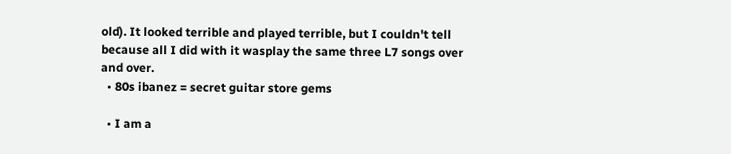old). It looked terrible and played terrible, but I couldn't tell because all I did with it wasplay the same three L7 songs over and over.
  • 80s ibanez = secret guitar store gems

  • I am a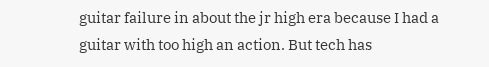guitar failure in about the jr high era because I had a guitar with too high an action. But tech has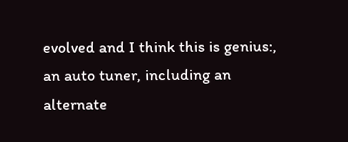evolved and I think this is genius:, an auto tuner, including an alternate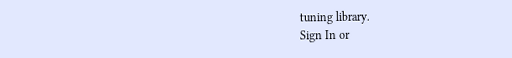tuning library.
Sign In or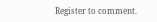Register to comment.